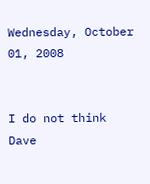Wednesday, October 01, 2008


I do not think Dave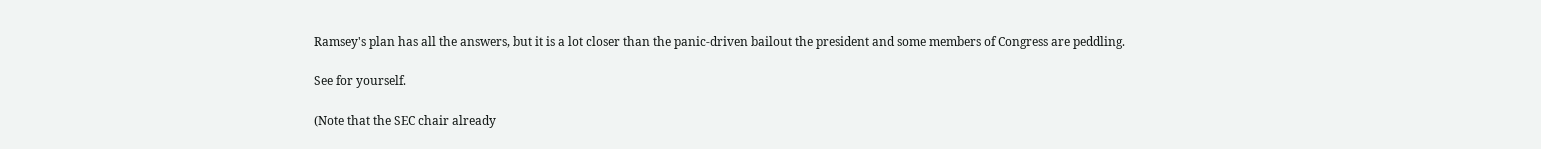Ramsey's plan has all the answers, but it is a lot closer than the panic-driven bailout the president and some members of Congress are peddling.

See for yourself.

(Note that the SEC chair already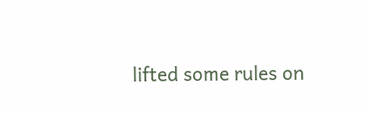lifted some rules on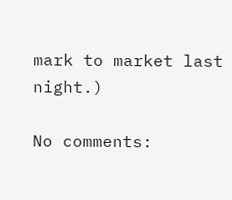mark to market last night.)

No comments: